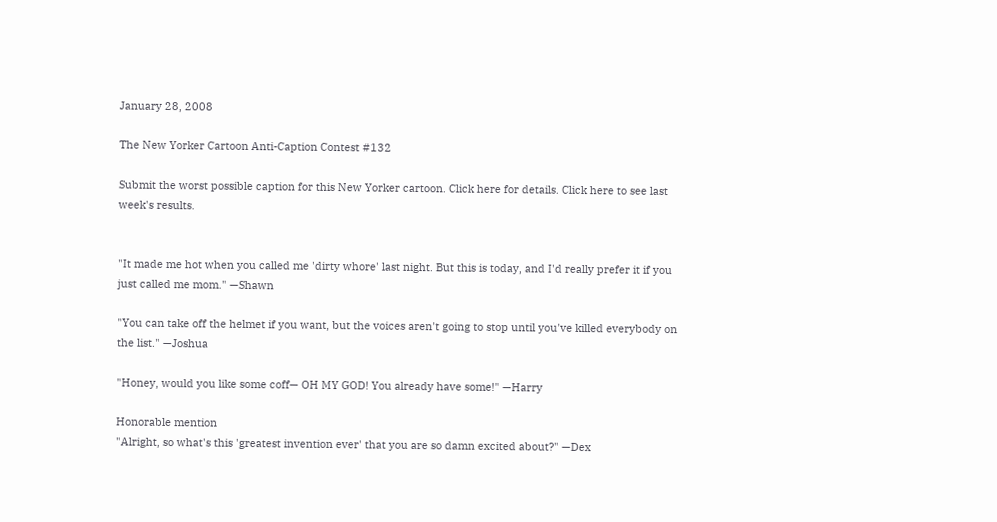January 28, 2008

The New Yorker Cartoon Anti-Caption Contest #132

Submit the worst possible caption for this New Yorker cartoon. Click here for details. Click here to see last week's results.


"It made me hot when you called me 'dirty whore' last night. But this is today, and I'd really prefer it if you just called me mom." —Shawn

"You can take off the helmet if you want, but the voices aren't going to stop until you've killed everybody on the list." —Joshua

"Honey, would you like some coff— OH MY GOD! You already have some!" —Harry

Honorable mention
"Alright, so what's this 'greatest invention ever' that you are so damn excited about?" —Dex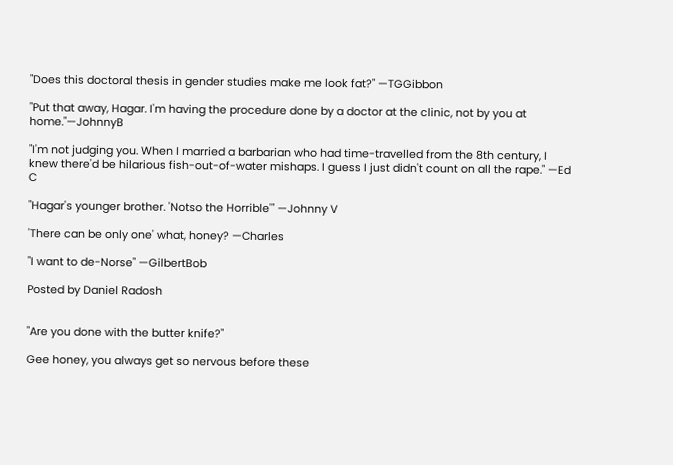"Does this doctoral thesis in gender studies make me look fat?" —TGGibbon

"Put that away, Hagar. I'm having the procedure done by a doctor at the clinic, not by you at home."—JohnnyB

"I'm not judging you. When I married a barbarian who had time-travelled from the 8th century, I knew there'd be hilarious fish-out-of-water mishaps. I guess I just didn't count on all the rape." —Ed C

"Hagar's younger brother. 'Notso the Horrible'" —Johnny V

'There can be only one' what, honey? —Charles

"I want to de-Norse" —GilbertBob

Posted by Daniel Radosh


"Are you done with the butter knife?"

Gee honey, you always get so nervous before these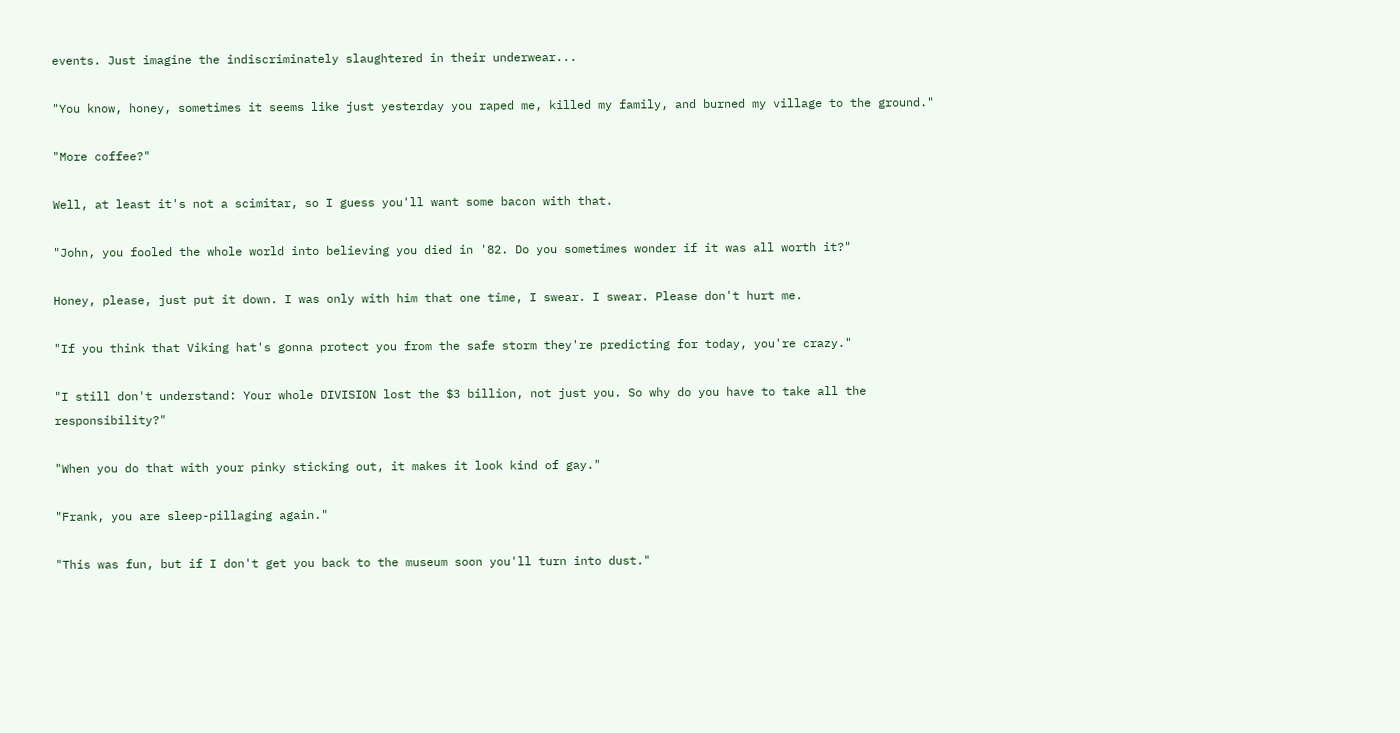events. Just imagine the indiscriminately slaughtered in their underwear...

"You know, honey, sometimes it seems like just yesterday you raped me, killed my family, and burned my village to the ground."

"More coffee?"

Well, at least it's not a scimitar, so I guess you'll want some bacon with that.

"John, you fooled the whole world into believing you died in '82. Do you sometimes wonder if it was all worth it?"

Honey, please, just put it down. I was only with him that one time, I swear. I swear. Please don't hurt me.

"If you think that Viking hat's gonna protect you from the safe storm they're predicting for today, you're crazy."

"I still don't understand: Your whole DIVISION lost the $3 billion, not just you. So why do you have to take all the responsibility?"

"When you do that with your pinky sticking out, it makes it look kind of gay."

"Frank, you are sleep-pillaging again."

"This was fun, but if I don't get you back to the museum soon you'll turn into dust."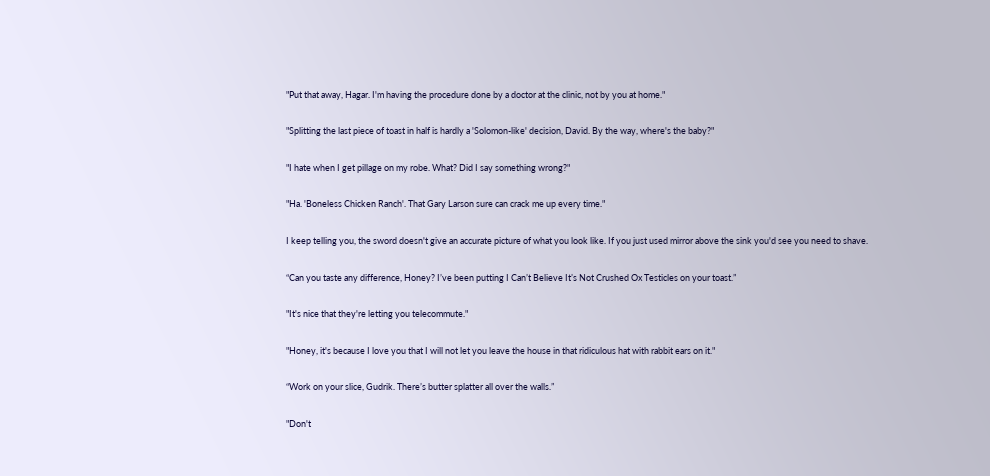"Put that away, Hagar. I'm having the procedure done by a doctor at the clinic, not by you at home."

"Splitting the last piece of toast in half is hardly a 'Solomon-like' decision, David. By the way, where's the baby?"

"I hate when I get pillage on my robe. What? Did I say something wrong?"

"Ha. 'Boneless Chicken Ranch'. That Gary Larson sure can crack me up every time."

I keep telling you, the sword doesn't give an accurate picture of what you look like. If you just used mirror above the sink you'd see you need to shave.

“Can you taste any difference, Honey? I’ve been putting I Can’t Believe It’s Not Crushed Ox Testicles on your toast.”

"It's nice that they're letting you telecommute."

"Honey, it's because I love you that I will not let you leave the house in that ridiculous hat with rabbit ears on it."

“Work on your slice, Gudrik. There’s butter splatter all over the walls.”

"Don't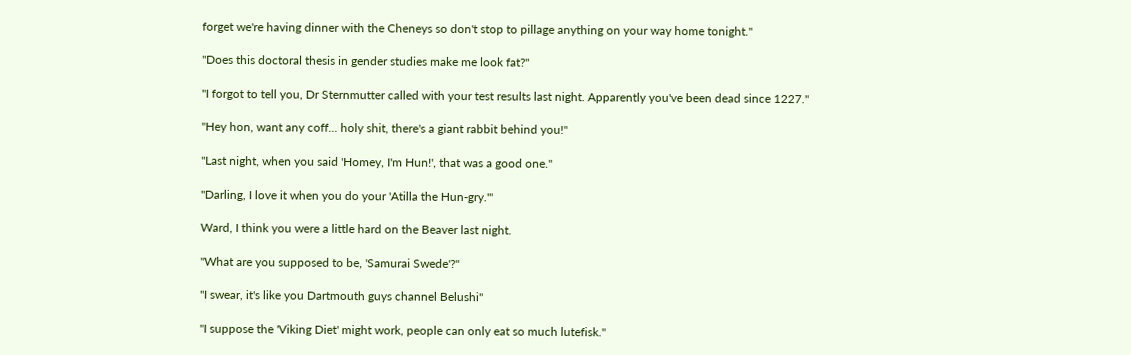forget we're having dinner with the Cheneys so don't stop to pillage anything on your way home tonight."

"Does this doctoral thesis in gender studies make me look fat?"

"I forgot to tell you, Dr Sternmutter called with your test results last night. Apparently you've been dead since 1227."

"Hey hon, want any coff... holy shit, there's a giant rabbit behind you!"

"Last night, when you said 'Homey, I'm Hun!', that was a good one."

"Darling, I love it when you do your 'Atilla the Hun-gry.'"

Ward, I think you were a little hard on the Beaver last night.

"What are you supposed to be, 'Samurai Swede'?"

"I swear, it's like you Dartmouth guys channel Belushi"

"I suppose the 'Viking Diet' might work, people can only eat so much lutefisk."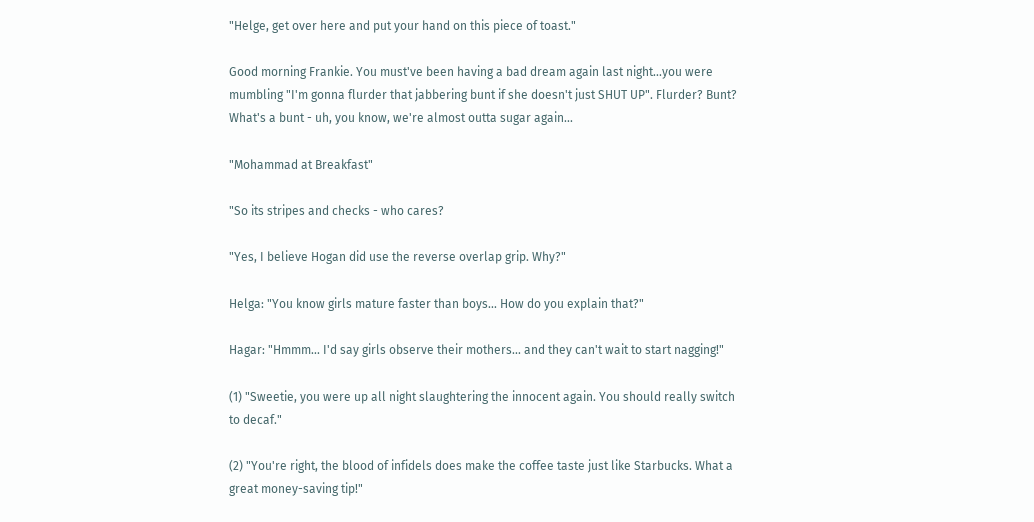"Helge, get over here and put your hand on this piece of toast."

Good morning Frankie. You must've been having a bad dream again last night...you were mumbling "I'm gonna flurder that jabbering bunt if she doesn't just SHUT UP". Flurder? Bunt? What's a bunt - uh, you know, we're almost outta sugar again...

"Mohammad at Breakfast"

"So its stripes and checks - who cares?

"Yes, I believe Hogan did use the reverse overlap grip. Why?"

Helga: "You know girls mature faster than boys... How do you explain that?"

Hagar: "Hmmm... I'd say girls observe their mothers... and they can't wait to start nagging!"

(1) "Sweetie, you were up all night slaughtering the innocent again. You should really switch to decaf."

(2) "You're right, the blood of infidels does make the coffee taste just like Starbucks. What a great money-saving tip!"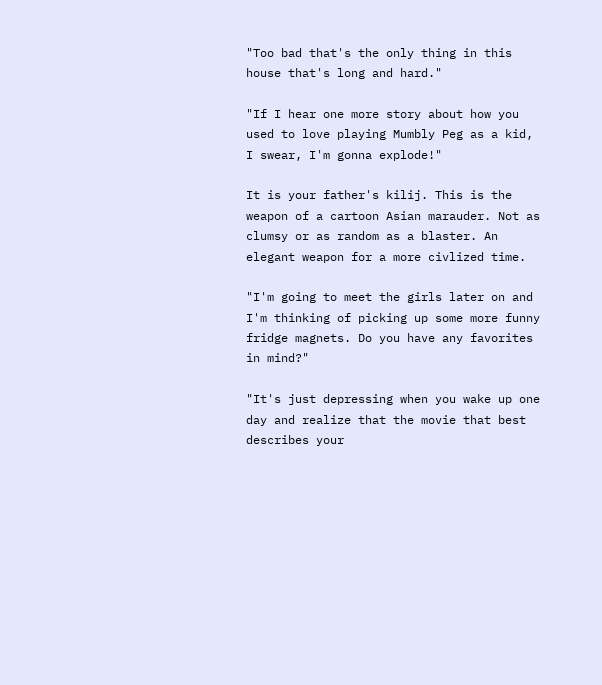"Too bad that's the only thing in this house that's long and hard."

"If I hear one more story about how you used to love playing Mumbly Peg as a kid, I swear, I'm gonna explode!"

It is your father's kilij. This is the weapon of a cartoon Asian marauder. Not as clumsy or as random as a blaster. An elegant weapon for a more civlized time.

"I'm going to meet the girls later on and I'm thinking of picking up some more funny fridge magnets. Do you have any favorites in mind?"

"It's just depressing when you wake up one day and realize that the movie that best describes your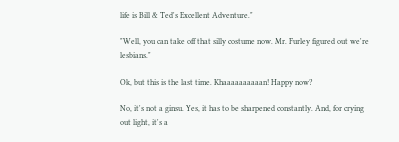life is Bill & Ted's Excellent Adventure."

"Well, you can take off that silly costume now. Mr. Furley figured out we're lesbians."

Ok, but this is the last time. Khaaaaaaaaaan! Happy now?

No, it's not a ginsu. Yes, it has to be sharpened constantly. And, for crying out light, it's a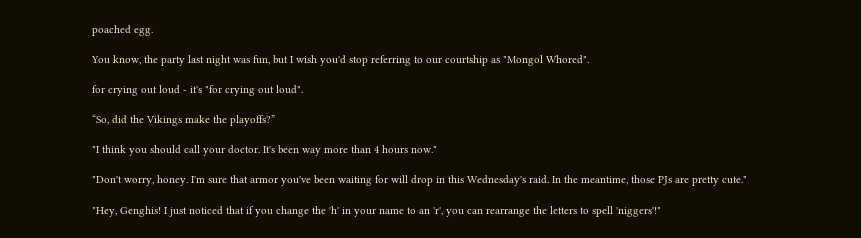poached egg.

You know, the party last night was fun, but I wish you'd stop referring to our courtship as "Mongol Whored".

for crying out loud - it's "for crying out loud".

“So, did the Vikings make the playoffs?”

"I think you should call your doctor. It's been way more than 4 hours now."

"Don't worry, honey. I'm sure that armor you've been waiting for will drop in this Wednesday's raid. In the meantime, those PJs are pretty cute."

"Hey, Genghis! I just noticed that if you change the 'h' in your name to an 'r', you can rearrange the letters to spell 'niggers'!"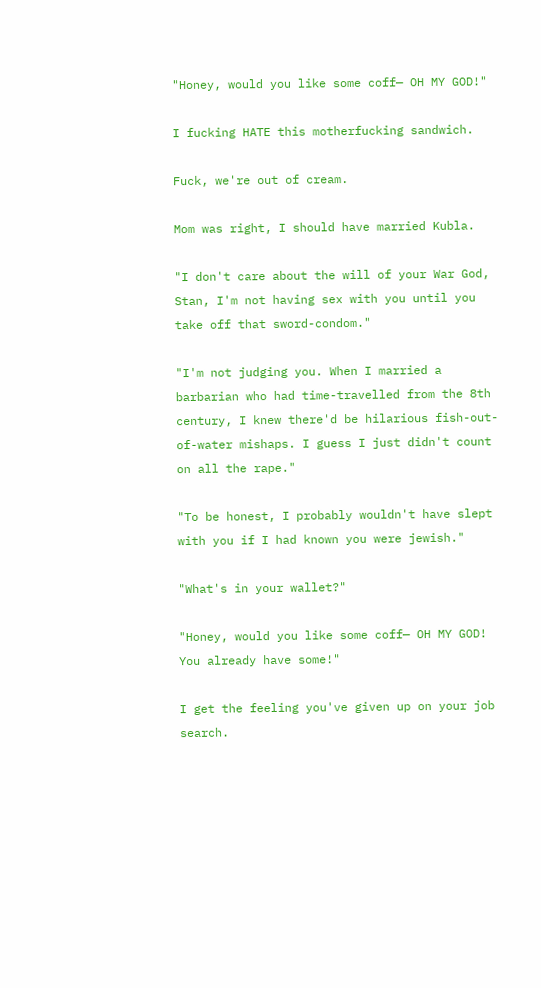"Honey, would you like some coff— OH MY GOD!"

I fucking HATE this motherfucking sandwich.

Fuck, we're out of cream.

Mom was right, I should have married Kubla.

"I don't care about the will of your War God, Stan, I'm not having sex with you until you take off that sword-condom."

"I'm not judging you. When I married a barbarian who had time-travelled from the 8th century, I knew there'd be hilarious fish-out-of-water mishaps. I guess I just didn't count on all the rape."

"To be honest, I probably wouldn't have slept with you if I had known you were jewish."

"What's in your wallet?"

"Honey, would you like some coff— OH MY GOD! You already have some!"

I get the feeling you've given up on your job search.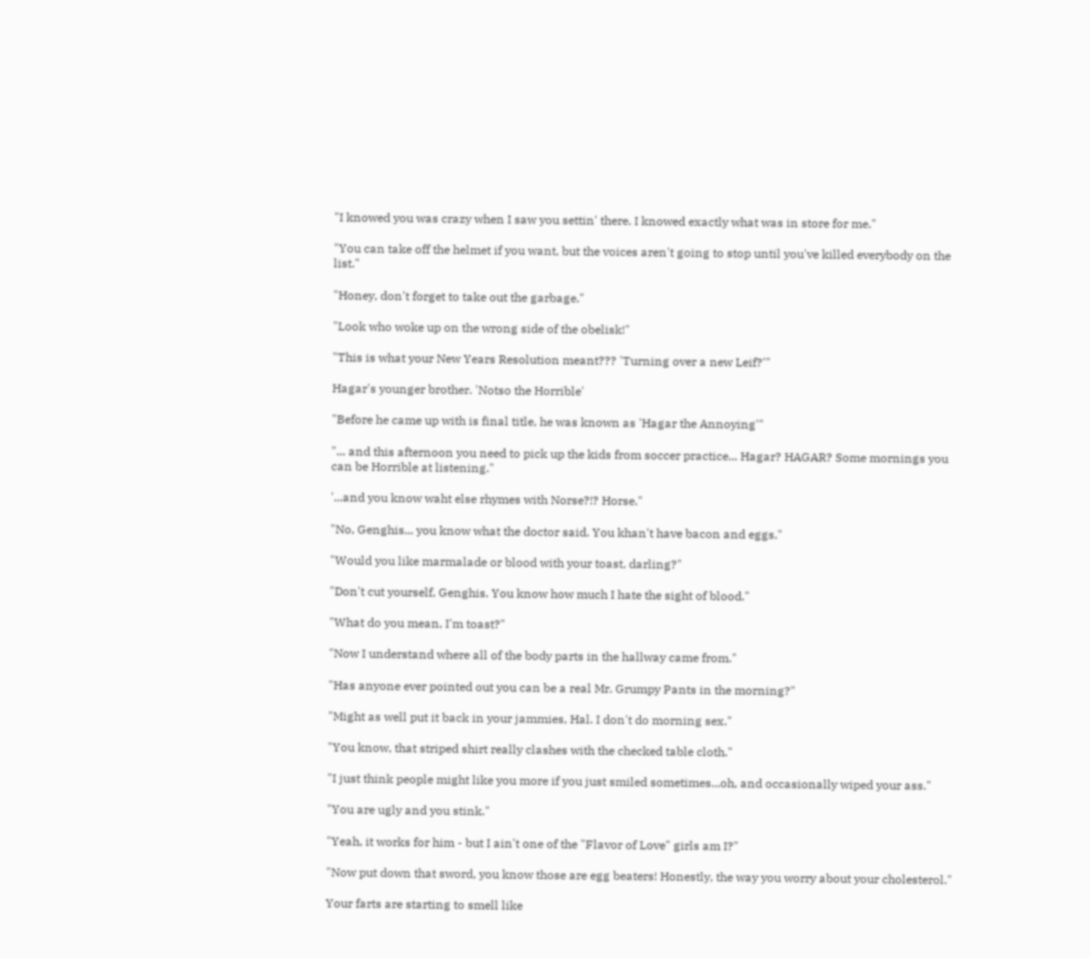"I knowed you was crazy when I saw you settin' there. I knowed exactly what was in store for me."

"You can take off the helmet if you want, but the voices aren't going to stop until you've killed everybody on the list."

"Honey, don't forget to take out the garbage."

"Look who woke up on the wrong side of the obelisk!"

"This is what your New Years Resolution meant??? 'Turning over a new Leif?'"

Hagar's younger brother. 'Notso the Horrible'

"Before he came up with is final title, he was known as 'Hagar the Annoying'"

"... and this afternoon you need to pick up the kids from soccer practice... Hagar? HAGAR? Some mornings you can be Horrible at listening."

'...and you know waht else rhymes with Norse?!? Horse."

"No, Genghis... you know what the doctor said. You khan't have bacon and eggs."

"Would you like marmalade or blood with your toast, darling?"

"Don't cut yourself, Genghis. You know how much I hate the sight of blood."

"What do you mean, I'm toast?"

"Now I understand where all of the body parts in the hallway came from."

"Has anyone ever pointed out you can be a real Mr. Grumpy Pants in the morning?"

"Might as well put it back in your jammies, Hal. I don't do morning sex."

"You know, that striped shirt really clashes with the checked table cloth."

"I just think people might like you more if you just smiled sometimes...oh, and occasionally wiped your ass."

"You are ugly and you stink."

"Yeah, it works for him - but I ain't one of the "Flavor of Love" girls am I?"

"Now put down that sword, you know those are egg beaters! Honestly, the way you worry about your cholesterol."

Your farts are starting to smell like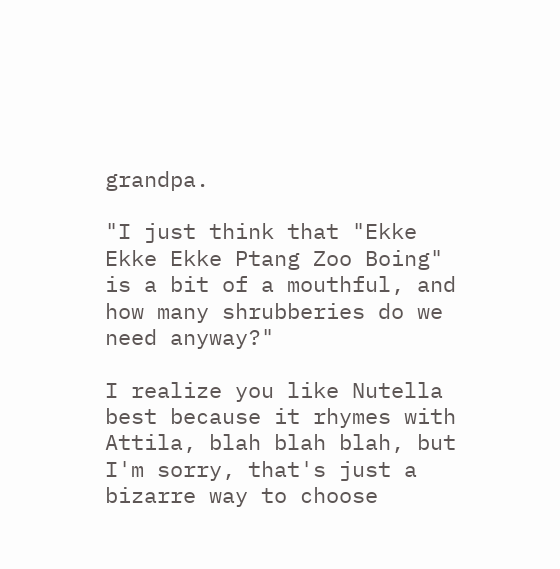grandpa.

"I just think that "Ekke Ekke Ekke Ptang Zoo Boing" is a bit of a mouthful, and how many shrubberies do we need anyway?"

I realize you like Nutella best because it rhymes with Attila, blah blah blah, but I'm sorry, that's just a bizarre way to choose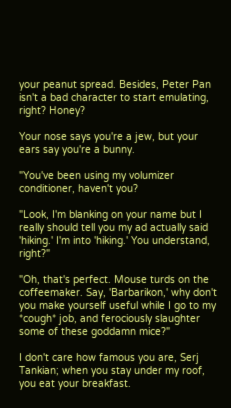your peanut spread. Besides, Peter Pan isn't a bad character to start emulating, right? Honey?

Your nose says you're a jew, but your ears say you're a bunny.

"You've been using my volumizer conditioner, haven't you?

"Look, I'm blanking on your name but I really should tell you my ad actually said 'hiking.' I'm into 'hiking.' You understand, right?"

"Oh, that's perfect. Mouse turds on the coffeemaker. Say, 'Barbarikon,' why don't you make yourself useful while I go to my *cough* job, and ferociously slaughter some of these goddamn mice?"

I don't care how famous you are, Serj Tankian; when you stay under my roof, you eat your breakfast.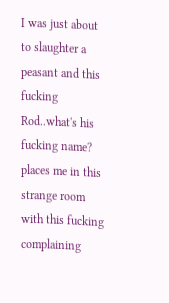I was just about to slaughter a peasant and this fucking Rod..what's his fucking name? places me in this strange room with this fucking complaining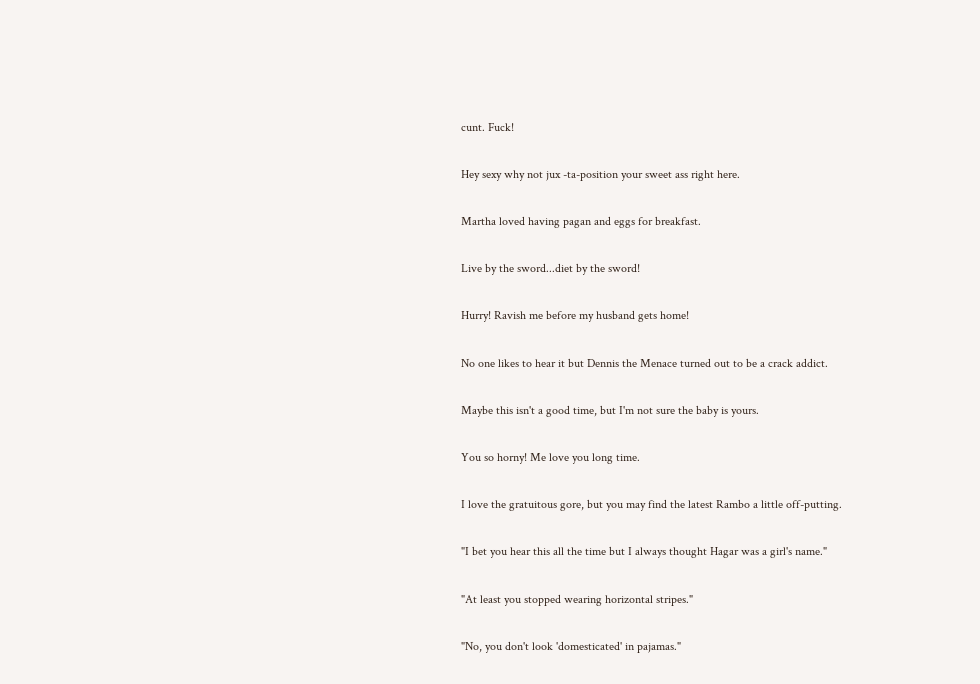cunt. Fuck!

Hey sexy why not jux -ta-position your sweet ass right here.

Martha loved having pagan and eggs for breakfast.

Live by the sword...diet by the sword!

Hurry! Ravish me before my husband gets home!

No one likes to hear it but Dennis the Menace turned out to be a crack addict.

Maybe this isn't a good time, but I'm not sure the baby is yours.

You so horny! Me love you long time.

I love the gratuitous gore, but you may find the latest Rambo a little off-putting.

"I bet you hear this all the time but I always thought Hagar was a girl's name."

"At least you stopped wearing horizontal stripes."

"No, you don't look 'domesticated' in pajamas."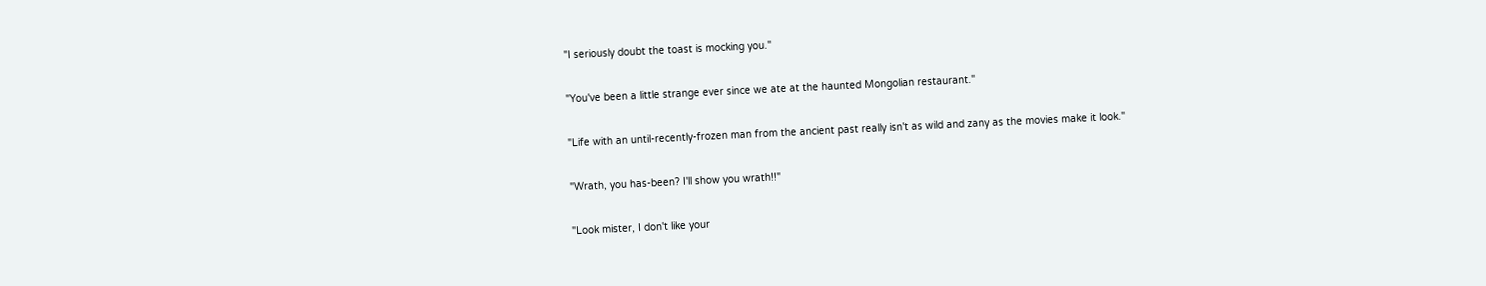"I seriously doubt the toast is mocking you."

"You've been a little strange ever since we ate at the haunted Mongolian restaurant."

"Life with an until-recently-frozen man from the ancient past really isn't as wild and zany as the movies make it look."

"Wrath, you has-been? I'll show you wrath!!"

"Look mister, I don't like your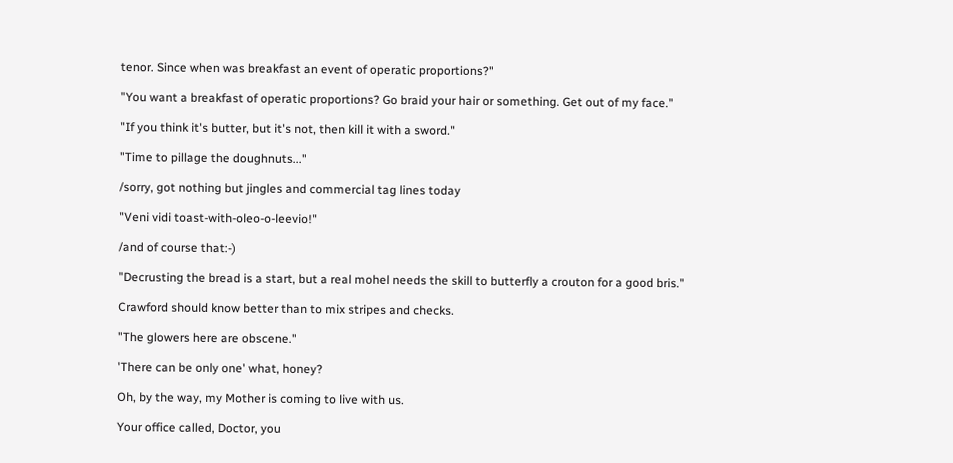tenor. Since when was breakfast an event of operatic proportions?"

"You want a breakfast of operatic proportions? Go braid your hair or something. Get out of my face."

"If you think it's butter, but it's not, then kill it with a sword."

"Time to pillage the doughnuts..."

/sorry, got nothing but jingles and commercial tag lines today

"Veni vidi toast-with-oleo-o-leevio!"

/and of course that:-)

"Decrusting the bread is a start, but a real mohel needs the skill to butterfly a crouton for a good bris."

Crawford should know better than to mix stripes and checks.

"The glowers here are obscene."

'There can be only one' what, honey?

Oh, by the way, my Mother is coming to live with us.

Your office called, Doctor, you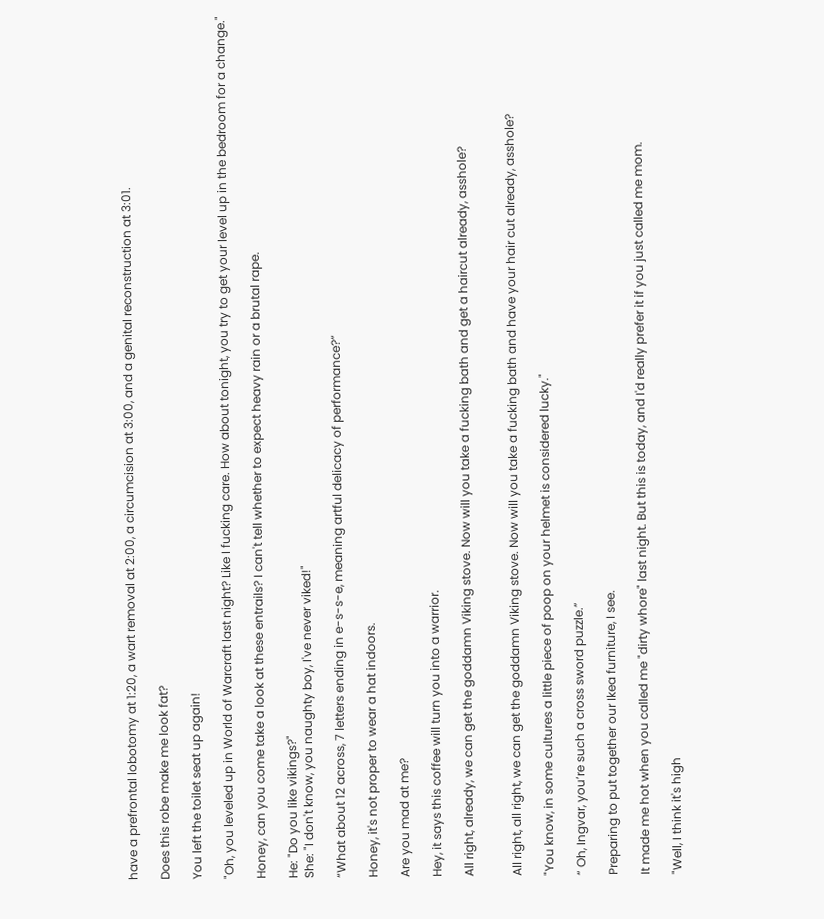have a prefrontal lobotomy at 1:20, a wart removal at 2:00, a circumcision at 3:00, and a genital reconstruction at 3:01.

Does this robe make me look fat?

You left the toilet seat up again!

"Oh, you leveled up in World of Warcraft last night? Like I fucking care. How about tonight, you try to get your level up in the bedroom for a change."

Honey, can you come take a look at these entrails? I can't tell whether to expect heavy rain or a brutal rape.

He: "Do you like vikings?"
She: "I don't know, you naughty boy, I've never viked!"

“What about 12 across, 7 letters ending in e-s-s-e, meaning artful delicacy of performance?”

Honey, it's not proper to wear a hat indoors.

Are you mad at me?

Hey, it says this coffee will turn you into a warrior.

All right, already, we can get the goddamn Viking stove. Now will you take a fucking bath and get a haircut already, asshole?


All right, all right, we can get the goddamn Viking stove. Now will you take a fucking bath and have your hair cut already, asshole?

"You know, in some cultures a little piece of poop on your helmet is considered lucky."

“ Oh, Ingvar, you’re such a cross sword puzzle.”

Preparing to put together our Ikea furniture, I see.

It made me hot when you called me "dirty whore" last night. But this is today, and I'd really prefer it if you just called me mom.

"Well, I think it's high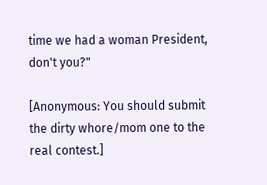time we had a woman President, don't you?"

[Anonymous: You should submit the dirty whore/mom one to the real contest.]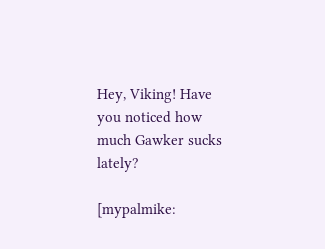Hey, Viking! Have you noticed how much Gawker sucks lately?

[mypalmike: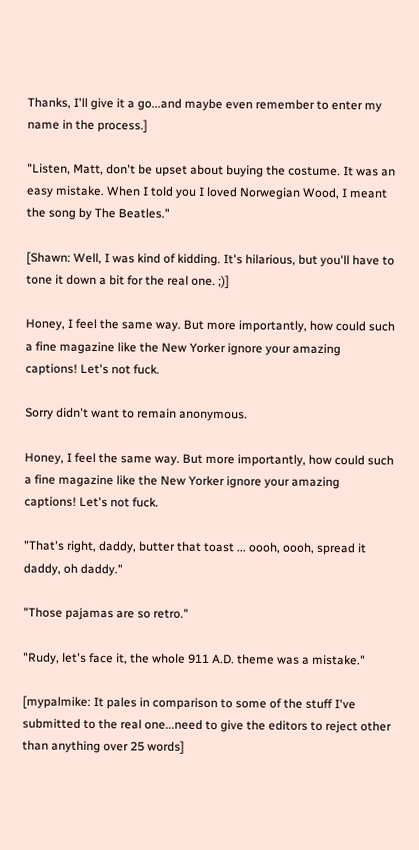Thanks, I'll give it a go...and maybe even remember to enter my name in the process.]

"Listen, Matt, don't be upset about buying the costume. It was an easy mistake. When I told you I loved Norwegian Wood, I meant the song by The Beatles."

[Shawn: Well, I was kind of kidding. It's hilarious, but you'll have to tone it down a bit for the real one. ;)]

Honey, I feel the same way. But more importantly, how could such a fine magazine like the New Yorker ignore your amazing captions! Let's not fuck.

Sorry didn't want to remain anonymous.

Honey, I feel the same way. But more importantly, how could such a fine magazine like the New Yorker ignore your amazing captions! Let's not fuck.

"That's right, daddy, butter that toast ... oooh, oooh, spread it daddy, oh daddy."

"Those pajamas are so retro."

"Rudy, let's face it, the whole 911 A.D. theme was a mistake."

[mypalmike: It pales in comparison to some of the stuff I've submitted to the real one...need to give the editors to reject other than anything over 25 words]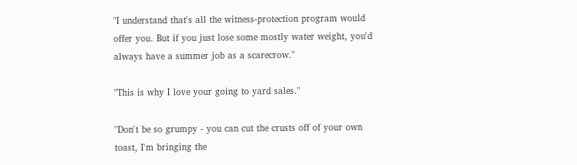"I understand that's all the witness-protection program would offer you. But if you just lose some mostly water weight, you'd always have a summer job as a scarecrow."

"This is why I love your going to yard sales."

"Don't be so grumpy - you can cut the crusts off of your own toast, I'm bringing the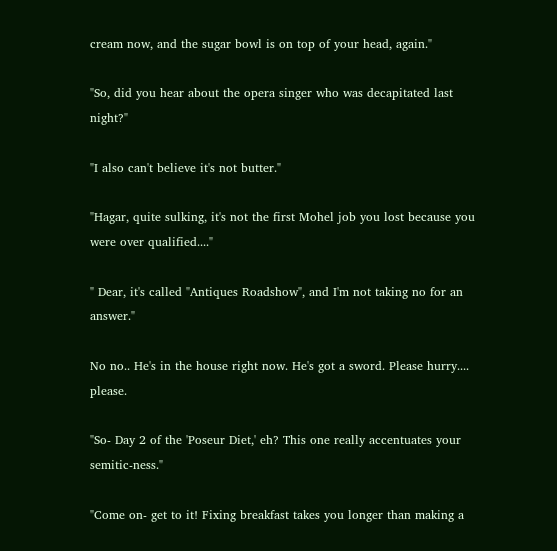cream now, and the sugar bowl is on top of your head, again."

"So, did you hear about the opera singer who was decapitated last night?"

"I also can't believe it's not butter."

"Hagar, quite sulking, it's not the first Mohel job you lost because you were over qualified...."

" Dear, it's called "Antiques Roadshow", and I'm not taking no for an answer."

No no.. He's in the house right now. He's got a sword. Please hurry.... please.

"So- Day 2 of the 'Poseur Diet,' eh? This one really accentuates your semitic-ness."

"Come on- get to it! Fixing breakfast takes you longer than making a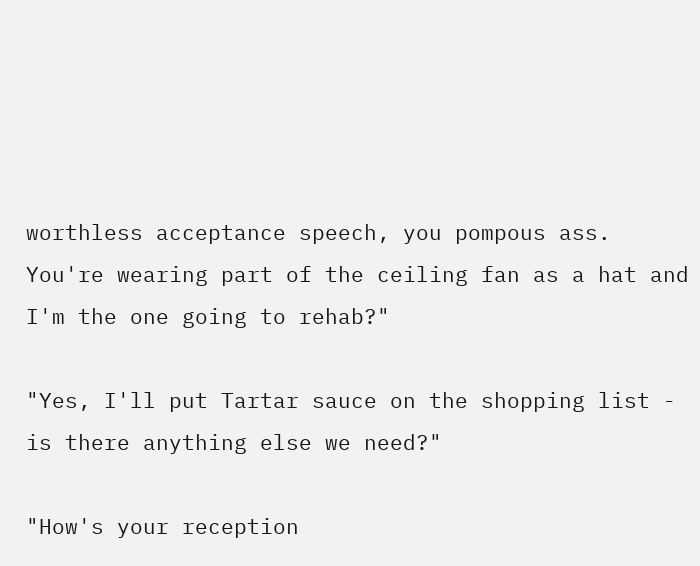worthless acceptance speech, you pompous ass. You're wearing part of the ceiling fan as a hat and I'm the one going to rehab?"

"Yes, I'll put Tartar sauce on the shopping list - is there anything else we need?"

"How's your reception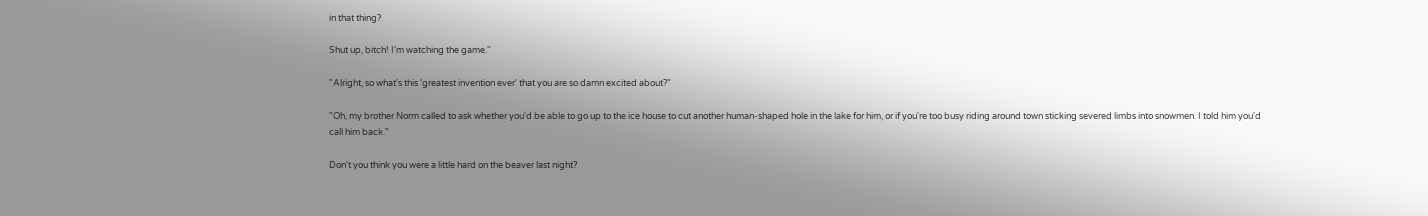in that thing?

Shut up, bitch! I'm watching the game."

"Alright, so what's this 'greatest invention ever' that you are so damn excited about?"

"Oh, my brother Norm called to ask whether you'd be able to go up to the ice house to cut another human-shaped hole in the lake for him, or if you're too busy riding around town sticking severed limbs into snowmen. I told him you'd call him back."

Don't you think you were a little hard on the beaver last night?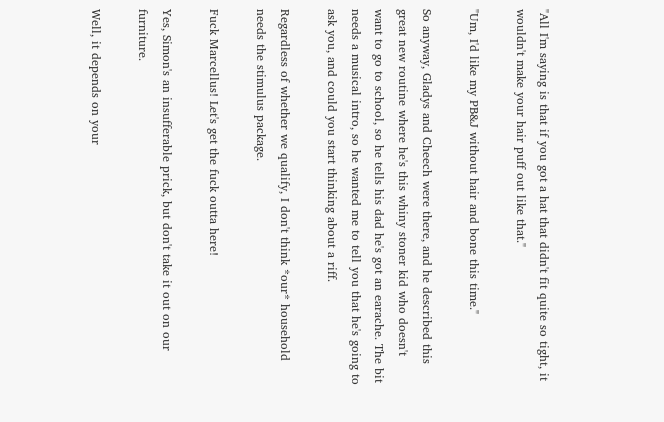"All I'm saying is that if you got a hat that didn't fit quite so tight, it wouldn't make your hair puff out like that."

"Um, I'd like my PB&J without hair and bone this time."

So anyway, Gladys and Cheech were there, and he described this great new routine where he's this whiny stoner kid who doesn't want to go to school, so he tells his dad he's got an earache. The bit needs a musical intro, so he wanted me to tell you that he's going to ask you, and could you start thinking about a riff.

Regardless of whether we qualify, I don't think *our* household needs the stimulus package.

Fuck Marcellus! Let's get the fuck outta here!

Yes, Simon's an insufferable prick, but don't take it out on our furniture.

Well, it depends on your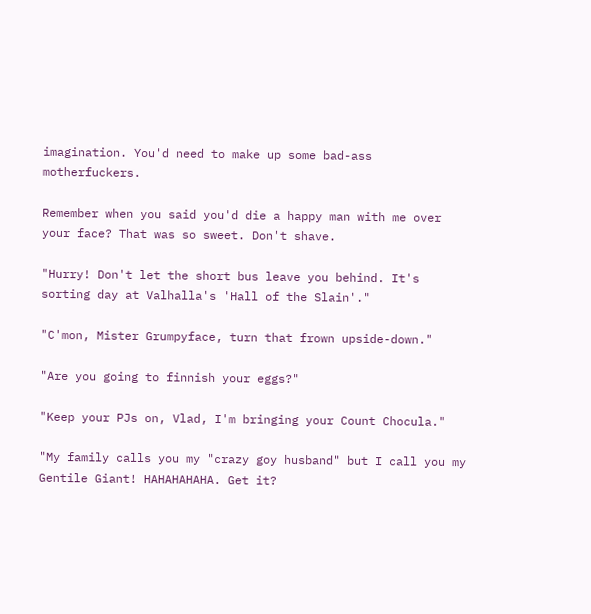imagination. You'd need to make up some bad-ass motherfuckers.

Remember when you said you'd die a happy man with me over your face? That was so sweet. Don't shave.

"Hurry! Don't let the short bus leave you behind. It's sorting day at Valhalla's 'Hall of the Slain'."

"C'mon, Mister Grumpyface, turn that frown upside-down."

"Are you going to finnish your eggs?"

"Keep your PJs on, Vlad, I'm bringing your Count Chocula."

"My family calls you my "crazy goy husband" but I call you my Gentile Giant! HAHAHAHAHA. Get it?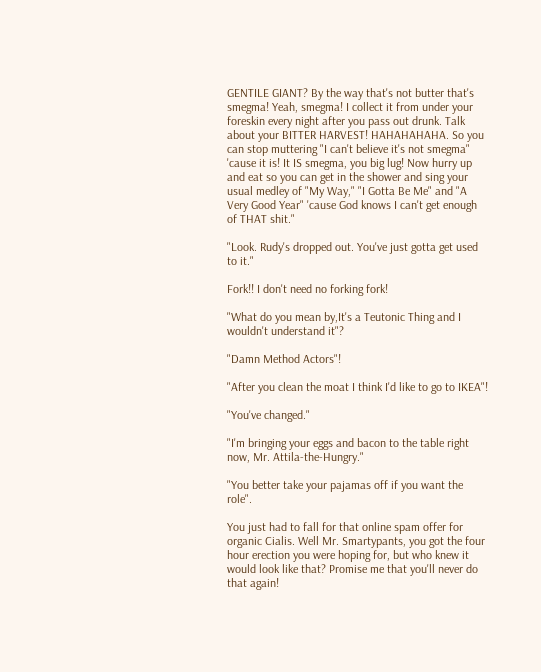GENTILE GIANT? By the way that's not butter that's smegma! Yeah, smegma! I collect it from under your foreskin every night after you pass out drunk. Talk about your BITTER HARVEST! HAHAHAHAHA. So you can stop muttering "I can't believe it's not smegma" 'cause it is! It IS smegma, you big lug! Now hurry up and eat so you can get in the shower and sing your usual medley of "My Way," "I Gotta Be Me" and "A Very Good Year" 'cause God knows I can't get enough of THAT shit."

"Look. Rudy's dropped out. You've just gotta get used to it."

Fork!! I don't need no forking fork!

"What do you mean by,It's a Teutonic Thing and I wouldn't understand it"?

"Damn Method Actors"!

"After you clean the moat I think I'd like to go to IKEA"!

"You've changed."

"I'm bringing your eggs and bacon to the table right now, Mr. Attila-the-Hungry."

"You better take your pajamas off if you want the role".

You just had to fall for that online spam offer for organic Cialis. Well Mr. Smartypants, you got the four hour erection you were hoping for, but who knew it would look like that? Promise me that you'll never do that again!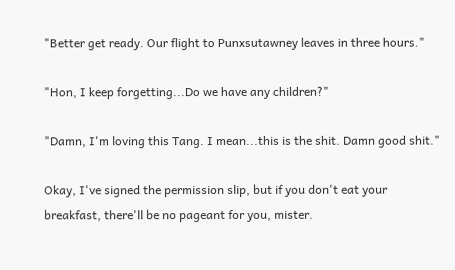"Better get ready. Our flight to Punxsutawney leaves in three hours."

"Hon, I keep forgetting...Do we have any children?"

"Damn, I'm loving this Tang. I mean...this is the shit. Damn good shit."

Okay, I've signed the permission slip, but if you don't eat your breakfast, there'll be no pageant for you, mister.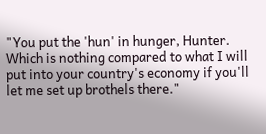"You put the 'hun' in hunger, Hunter. Which is nothing compared to what I will put into your country's economy if you'll let me set up brothels there."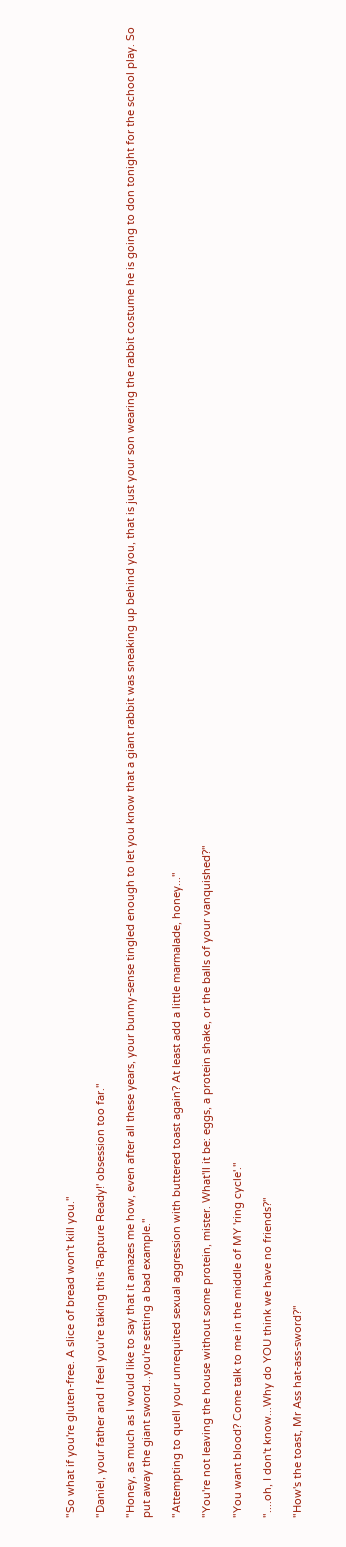"So what if you're gluten-free. A slice of bread won't kill you."

"Daniel, your father and I feel you're taking this 'Rapture Ready!' obsession too far."

"Honey, as much as I would like to say that it amazes me how, even after all these years, your bunny-sense tingled enough to let you know that a giant rabbit was sneaking up behind you, that is just your son wearing the rabbit costume he is going to don tonight for the school play. So put away the giant sword...you're setting a bad example."

"Attempting to quell your unrequited sexual aggression with buttered toast again? At least add a little marmalade, honey..."

"You're not leaving the house without some protein, mister. What'll it be: eggs, a protein shake, or the balls of your vanquished?"

"You want blood? Come talk to me in the middle of MY 'ring cycle'."

"....oh, I don't know...Why do YOU think we have no friends?"

"How's the toast, Mr Ass hat-ass-sword?"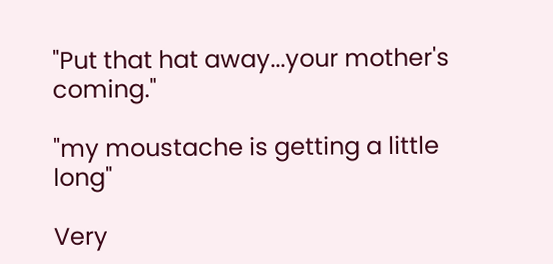"Put that hat away...your mother's coming."

"my moustache is getting a little long"

Very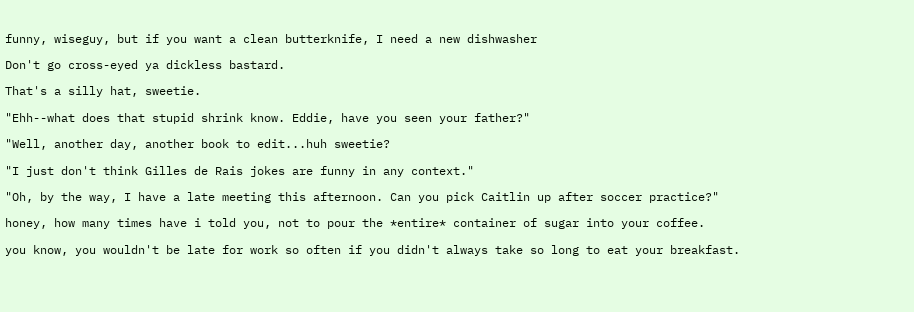funny, wiseguy, but if you want a clean butterknife, I need a new dishwasher

Don't go cross-eyed ya dickless bastard.

That's a silly hat, sweetie.

"Ehh--what does that stupid shrink know. Eddie, have you seen your father?"

"Well, another day, another book to edit...huh sweetie?

"I just don't think Gilles de Rais jokes are funny in any context."

"Oh, by the way, I have a late meeting this afternoon. Can you pick Caitlin up after soccer practice?"

honey, how many times have i told you, not to pour the *entire* container of sugar into your coffee.

you know, you wouldn't be late for work so often if you didn't always take so long to eat your breakfast.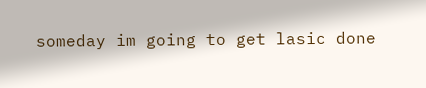someday im going to get lasic done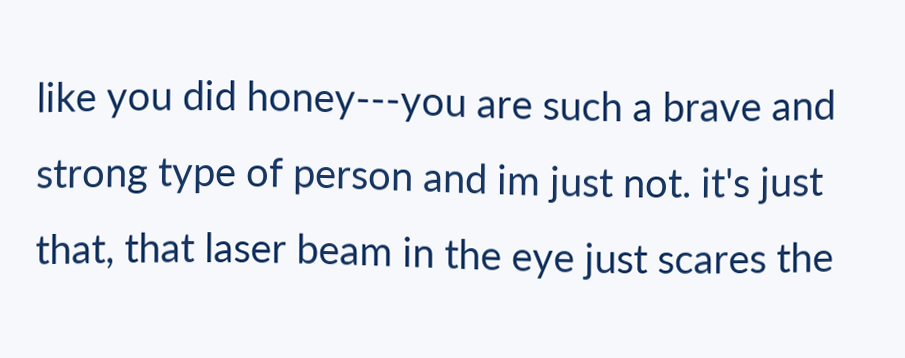like you did honey---you are such a brave and strong type of person and im just not. it's just that, that laser beam in the eye just scares the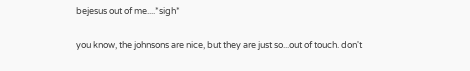bejesus out of me....*sigh*

you know, the johnsons are nice, but they are just so...out of touch. don't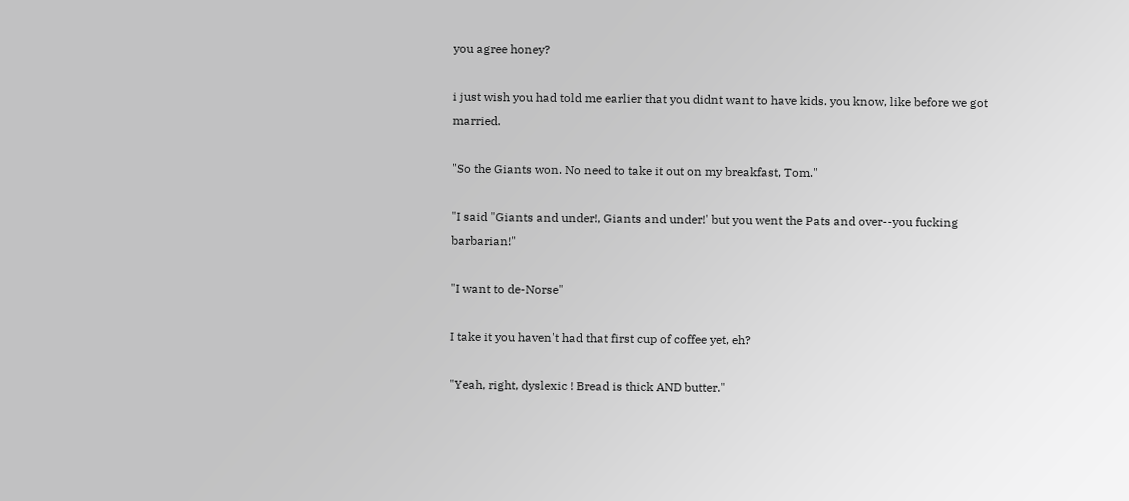you agree honey?

i just wish you had told me earlier that you didnt want to have kids. you know, like before we got married.

"So the Giants won. No need to take it out on my breakfast, Tom."

"I said "Giants and under!, Giants and under!' but you went the Pats and over--you fucking barbarian!"

"I want to de-Norse"

I take it you haven't had that first cup of coffee yet, eh?

"Yeah, right, dyslexic ! Bread is thick AND butter."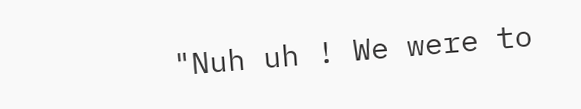"Nuh uh ! We were to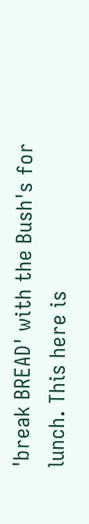'break BREAD' with the Bush's for lunch. This here is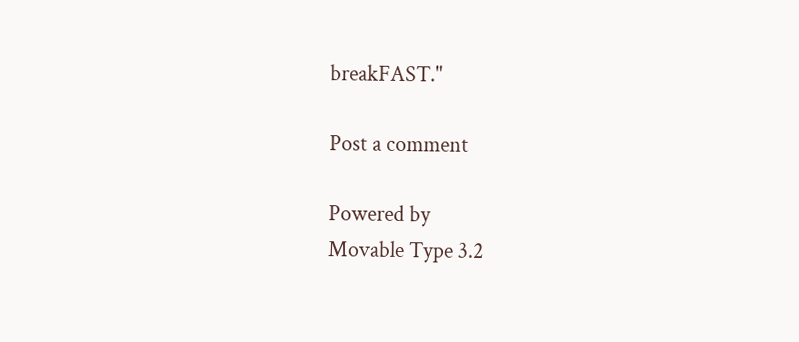breakFAST."

Post a comment

Powered by
Movable Type 3.2